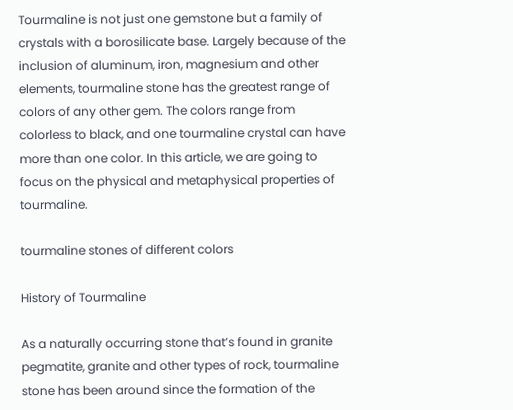Tourmaline is not just one gemstone but a family of crystals with a borosilicate base. Largely because of the inclusion of aluminum, iron, magnesium and other elements, tourmaline stone has the greatest range of colors of any other gem. The colors range from colorless to black, and one tourmaline crystal can have more than one color. In this article, we are going to focus on the physical and metaphysical properties of tourmaline.

tourmaline stones of different colors

History of Tourmaline

As a naturally occurring stone that’s found in granite pegmatite, granite and other types of rock, tourmaline stone has been around since the formation of the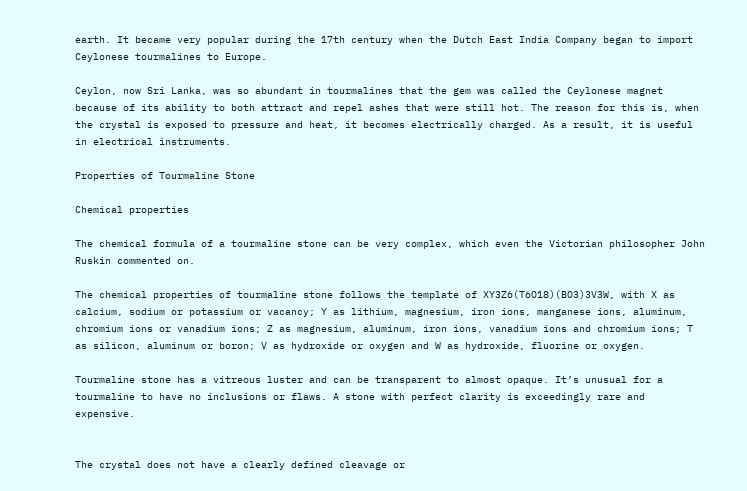earth. It became very popular during the 17th century when the Dutch East India Company began to import Ceylonese tourmalines to Europe.

Ceylon, now Sri Lanka, was so abundant in tourmalines that the gem was called the Ceylonese magnet because of its ability to both attract and repel ashes that were still hot. The reason for this is, when the crystal is exposed to pressure and heat, it becomes electrically charged. As a result, it is useful in electrical instruments.

Properties of Tourmaline Stone

Chemical properties

The chemical formula of a tourmaline stone can be very complex, which even the Victorian philosopher John Ruskin commented on.

The chemical properties of tourmaline stone follows the template of XY3Z6(T6O18)(BO3)3V3W, with X as calcium, sodium or potassium or vacancy; Y as lithium, magnesium, iron ions, manganese ions, aluminum, chromium ions or vanadium ions; Z as magnesium, aluminum, iron ions, vanadium ions and chromium ions; T as silicon, aluminum or boron; V as hydroxide or oxygen and W as hydroxide, fluorine or oxygen.

Tourmaline stone has a vitreous luster and can be transparent to almost opaque. It’s unusual for a tourmaline to have no inclusions or flaws. A stone with perfect clarity is exceedingly rare and expensive.


The crystal does not have a clearly defined cleavage or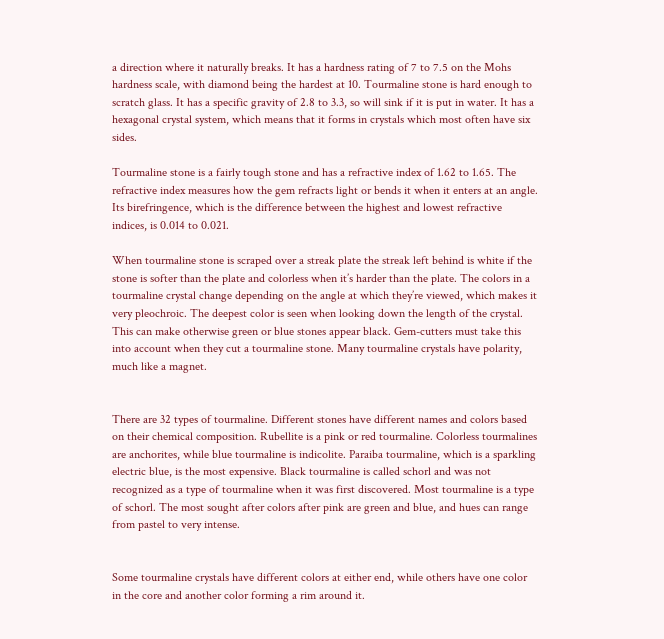a direction where it naturally breaks. It has a hardness rating of 7 to 7.5 on the Mohs hardness scale, with diamond being the hardest at 10. Tourmaline stone is hard enough to scratch glass. It has a specific gravity of 2.8 to 3.3, so will sink if it is put in water. It has a hexagonal crystal system, which means that it forms in crystals which most often have six sides.

Tourmaline stone is a fairly tough stone and has a refractive index of 1.62 to 1.65. The refractive index measures how the gem refracts light or bends it when it enters at an angle. Its birefringence, which is the difference between the highest and lowest refractive indices, is 0.014 to 0.021.

When tourmaline stone is scraped over a streak plate the streak left behind is white if the stone is softer than the plate and colorless when it’s harder than the plate. The colors in a tourmaline crystal change depending on the angle at which they’re viewed, which makes it very pleochroic. The deepest color is seen when looking down the length of the crystal. This can make otherwise green or blue stones appear black. Gem-cutters must take this into account when they cut a tourmaline stone. Many tourmaline crystals have polarity, much like a magnet.


There are 32 types of tourmaline. Different stones have different names and colors based on their chemical composition. Rubellite is a pink or red tourmaline. Colorless tourmalines are anchorites, while blue tourmaline is indicolite. Paraiba tourmaline, which is a sparkling electric blue, is the most expensive. Black tourmaline is called schorl and was not recognized as a type of tourmaline when it was first discovered. Most tourmaline is a type of schorl. The most sought after colors after pink are green and blue, and hues can range from pastel to very intense.


Some tourmaline crystals have different colors at either end, while others have one color in the core and another color forming a rim around it.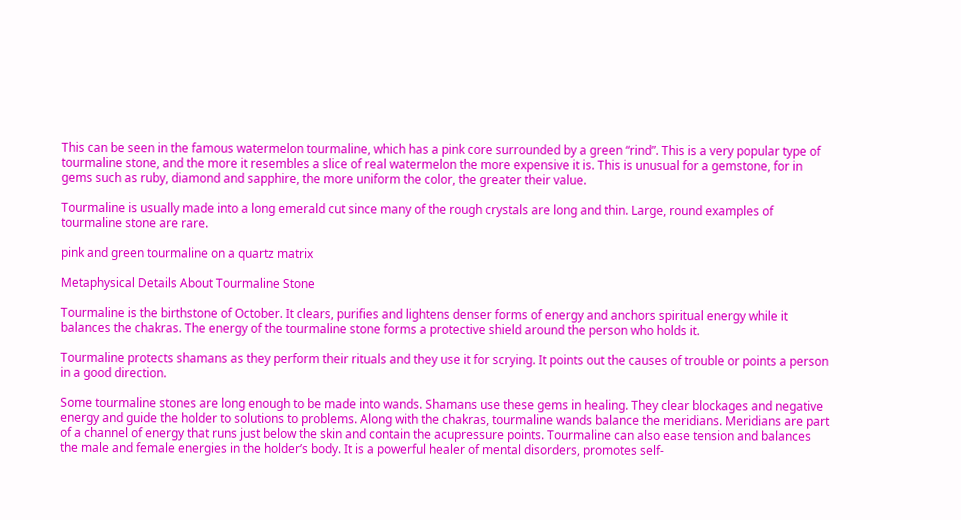This can be seen in the famous watermelon tourmaline, which has a pink core surrounded by a green “rind”. This is a very popular type of tourmaline stone, and the more it resembles a slice of real watermelon the more expensive it is. This is unusual for a gemstone, for in gems such as ruby, diamond and sapphire, the more uniform the color, the greater their value.

Tourmaline is usually made into a long emerald cut since many of the rough crystals are long and thin. Large, round examples of tourmaline stone are rare.

pink and green tourmaline on a quartz matrix

Metaphysical Details About Tourmaline Stone

Tourmaline is the birthstone of October. It clears, purifies and lightens denser forms of energy and anchors spiritual energy while it balances the chakras. The energy of the tourmaline stone forms a protective shield around the person who holds it.

Tourmaline protects shamans as they perform their rituals and they use it for scrying. It points out the causes of trouble or points a person in a good direction.

Some tourmaline stones are long enough to be made into wands. Shamans use these gems in healing. They clear blockages and negative energy and guide the holder to solutions to problems. Along with the chakras, tourmaline wands balance the meridians. Meridians are part of a channel of energy that runs just below the skin and contain the acupressure points. Tourmaline can also ease tension and balances the male and female energies in the holder’s body. It is a powerful healer of mental disorders, promotes self-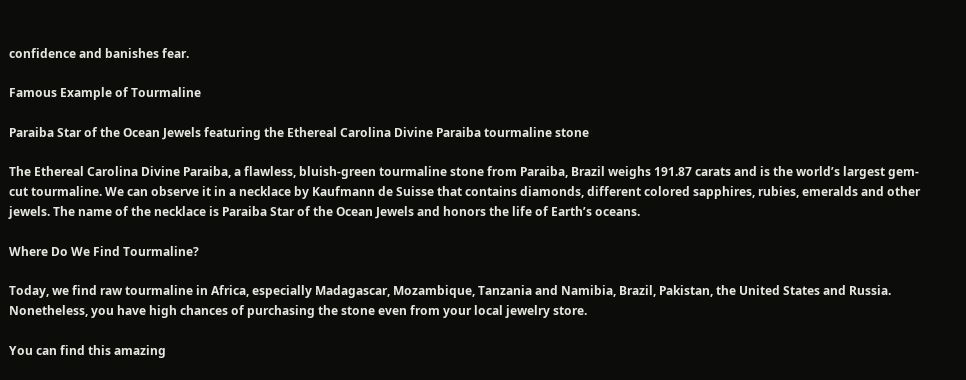confidence and banishes fear.

Famous Example of Tourmaline

Paraiba Star of the Ocean Jewels featuring the Ethereal Carolina Divine Paraiba tourmaline stone

The Ethereal Carolina Divine Paraiba, a flawless, bluish-green tourmaline stone from Paraiba, Brazil weighs 191.87 carats and is the world’s largest gem-cut tourmaline. We can observe it in a necklace by Kaufmann de Suisse that contains diamonds, different colored sapphires, rubies, emeralds and other jewels. The name of the necklace is Paraiba Star of the Ocean Jewels and honors the life of Earth’s oceans.

Where Do We Find Tourmaline?

Today, we find raw tourmaline in Africa, especially Madagascar, Mozambique, Tanzania and Namibia, Brazil, Pakistan, the United States and Russia. Nonetheless, you have high chances of purchasing the stone even from your local jewelry store.

You can find this amazing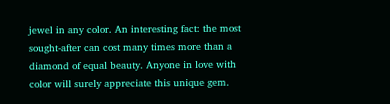jewel in any color. An interesting fact: the most sought-after can cost many times more than a diamond of equal beauty. Anyone in love with color will surely appreciate this unique gem.